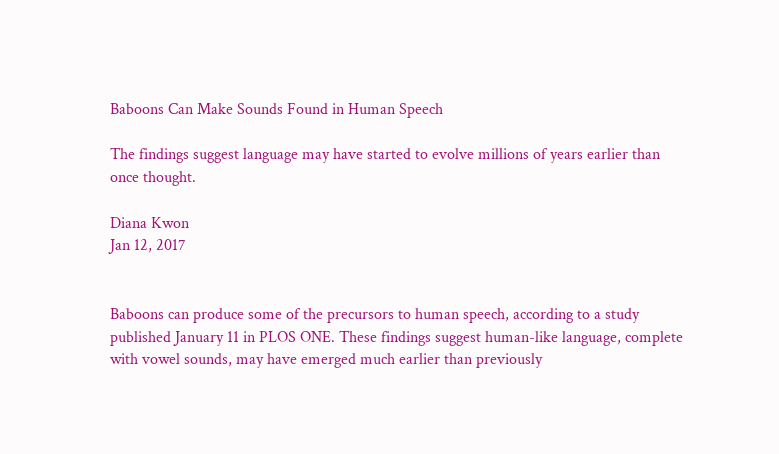Baboons Can Make Sounds Found in Human Speech

The findings suggest language may have started to evolve millions of years earlier than once thought.

Diana Kwon
Jan 12, 2017


Baboons can produce some of the precursors to human speech, according to a study published January 11 in PLOS ONE. These findings suggest human-like language, complete with vowel sounds, may have emerged much earlier than previously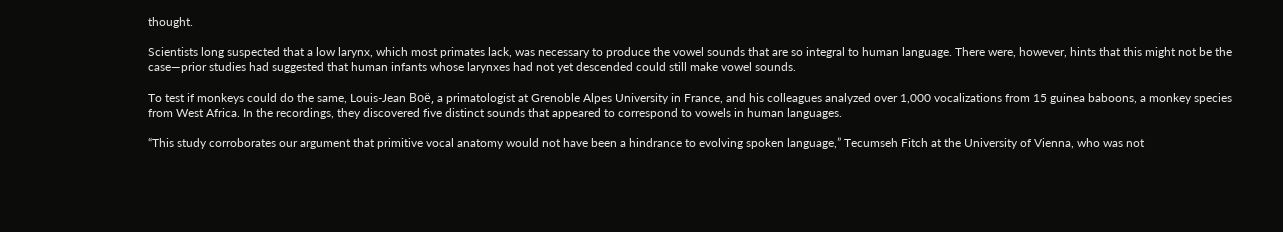thought.

Scientists long suspected that a low larynx, which most primates lack, was necessary to produce the vowel sounds that are so integral to human language. There were, however, hints that this might not be the case—prior studies had suggested that human infants whose larynxes had not yet descended could still make vowel sounds.

To test if monkeys could do the same, Louis-Jean Boë, a primatologist at Grenoble Alpes University in France, and his colleagues analyzed over 1,000 vocalizations from 15 guinea baboons, a monkey species from West Africa. In the recordings, they discovered five distinct sounds that appeared to correspond to vowels in human languages.

“This study corroborates our argument that primitive vocal anatomy would not have been a hindrance to evolving spoken language,” Tecumseh Fitch at the University of Vienna, who was not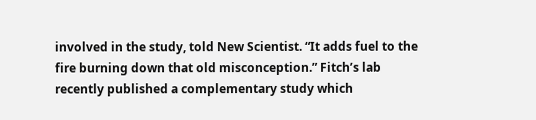involved in the study, told New Scientist. “It adds fuel to the fire burning down that old misconception.” Fitch’s lab recently published a complementary study which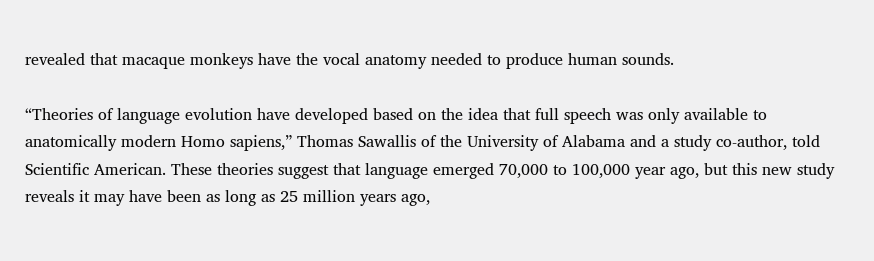revealed that macaque monkeys have the vocal anatomy needed to produce human sounds.

“Theories of language evolution have developed based on the idea that full speech was only available to anatomically modern Homo sapiens,” Thomas Sawallis of the University of Alabama and a study co-author, told Scientific American. These theories suggest that language emerged 70,000 to 100,000 year ago, but this new study reveals it may have been as long as 25 million years ago,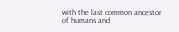with the last common ancestor of humans and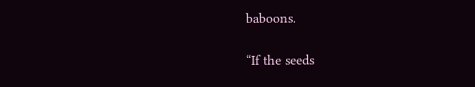baboons.

“If the seeds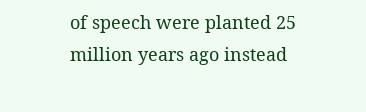of speech were planted 25 million years ago instead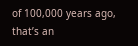of 100,000 years ago, that’s an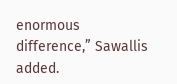enormous difference,” Sawallis added.